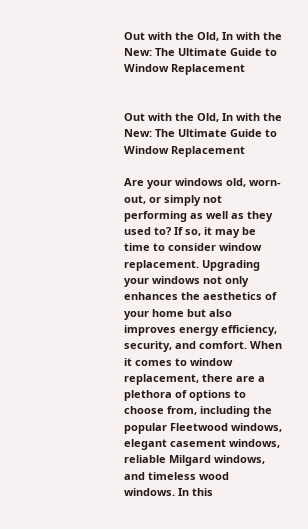Out with the Old, In with the New: The Ultimate Guide to Window Replacement


Out with the Old, In with the New: The Ultimate Guide to Window Replacement

Are your windows old, worn-out, or simply not performing as well as they used to? If so, it may be time to consider window replacement. Upgrading your windows not only enhances the aesthetics of your home but also improves energy efficiency, security, and comfort. When it comes to window replacement, there are a plethora of options to choose from, including the popular Fleetwood windows, elegant casement windows, reliable Milgard windows, and timeless wood windows. In this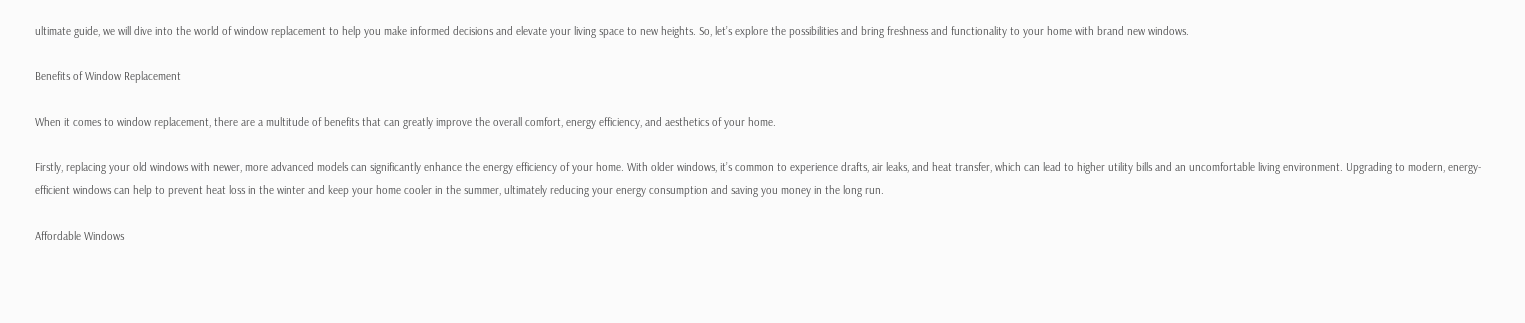ultimate guide, we will dive into the world of window replacement to help you make informed decisions and elevate your living space to new heights. So, let’s explore the possibilities and bring freshness and functionality to your home with brand new windows.

Benefits of Window Replacement

When it comes to window replacement, there are a multitude of benefits that can greatly improve the overall comfort, energy efficiency, and aesthetics of your home.

Firstly, replacing your old windows with newer, more advanced models can significantly enhance the energy efficiency of your home. With older windows, it’s common to experience drafts, air leaks, and heat transfer, which can lead to higher utility bills and an uncomfortable living environment. Upgrading to modern, energy-efficient windows can help to prevent heat loss in the winter and keep your home cooler in the summer, ultimately reducing your energy consumption and saving you money in the long run.

Affordable Windows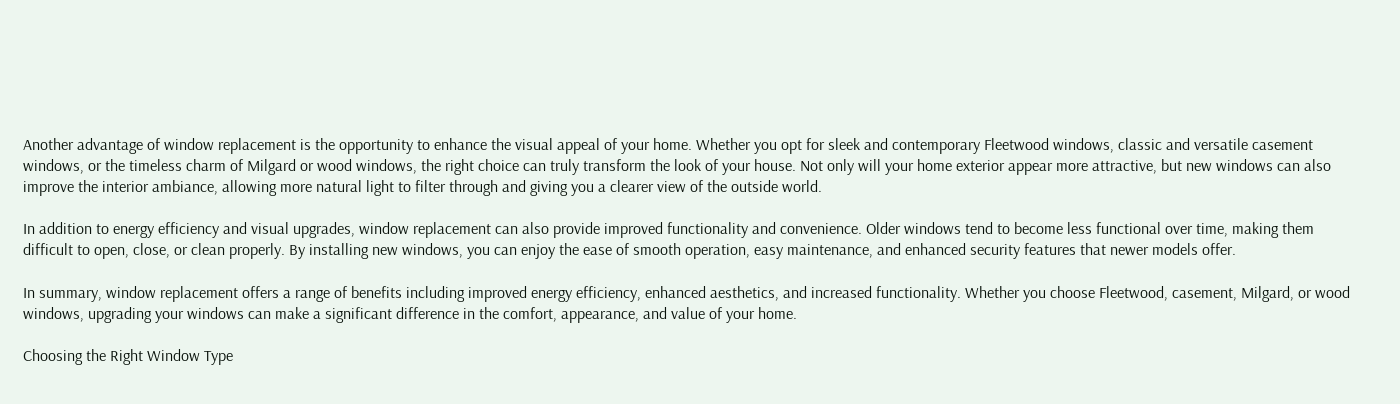Another advantage of window replacement is the opportunity to enhance the visual appeal of your home. Whether you opt for sleek and contemporary Fleetwood windows, classic and versatile casement windows, or the timeless charm of Milgard or wood windows, the right choice can truly transform the look of your house. Not only will your home exterior appear more attractive, but new windows can also improve the interior ambiance, allowing more natural light to filter through and giving you a clearer view of the outside world.

In addition to energy efficiency and visual upgrades, window replacement can also provide improved functionality and convenience. Older windows tend to become less functional over time, making them difficult to open, close, or clean properly. By installing new windows, you can enjoy the ease of smooth operation, easy maintenance, and enhanced security features that newer models offer.

In summary, window replacement offers a range of benefits including improved energy efficiency, enhanced aesthetics, and increased functionality. Whether you choose Fleetwood, casement, Milgard, or wood windows, upgrading your windows can make a significant difference in the comfort, appearance, and value of your home.

Choosing the Right Window Type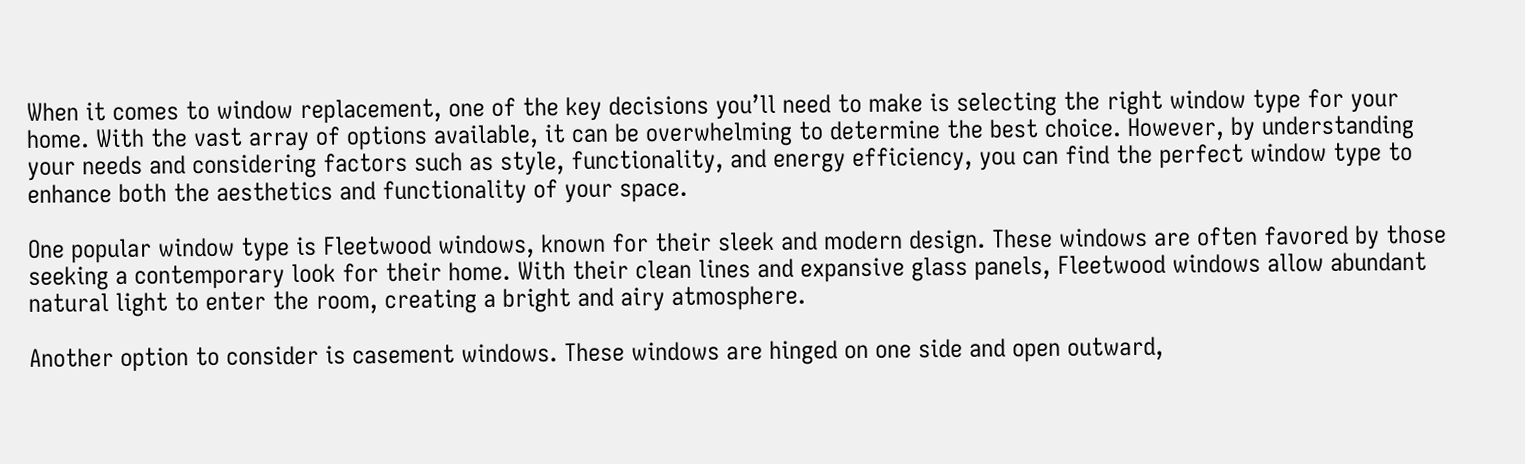When it comes to window replacement, one of the key decisions you’ll need to make is selecting the right window type for your home. With the vast array of options available, it can be overwhelming to determine the best choice. However, by understanding your needs and considering factors such as style, functionality, and energy efficiency, you can find the perfect window type to enhance both the aesthetics and functionality of your space.

One popular window type is Fleetwood windows, known for their sleek and modern design. These windows are often favored by those seeking a contemporary look for their home. With their clean lines and expansive glass panels, Fleetwood windows allow abundant natural light to enter the room, creating a bright and airy atmosphere.

Another option to consider is casement windows. These windows are hinged on one side and open outward,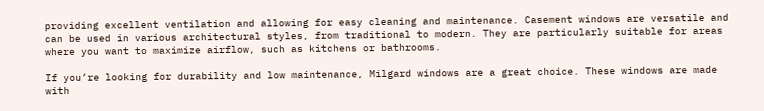providing excellent ventilation and allowing for easy cleaning and maintenance. Casement windows are versatile and can be used in various architectural styles, from traditional to modern. They are particularly suitable for areas where you want to maximize airflow, such as kitchens or bathrooms.

If you’re looking for durability and low maintenance, Milgard windows are a great choice. These windows are made with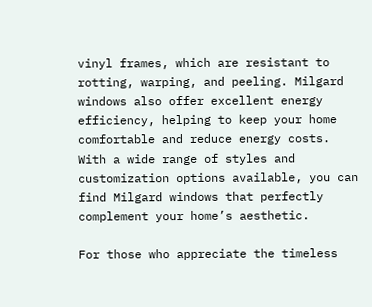vinyl frames, which are resistant to rotting, warping, and peeling. Milgard windows also offer excellent energy efficiency, helping to keep your home comfortable and reduce energy costs. With a wide range of styles and customization options available, you can find Milgard windows that perfectly complement your home’s aesthetic.

For those who appreciate the timeless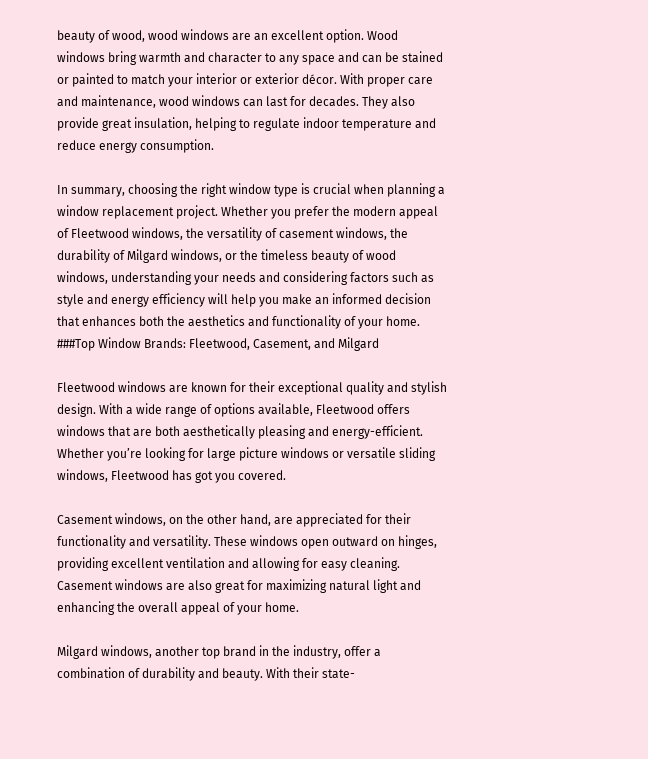beauty of wood, wood windows are an excellent option. Wood windows bring warmth and character to any space and can be stained or painted to match your interior or exterior décor. With proper care and maintenance, wood windows can last for decades. They also provide great insulation, helping to regulate indoor temperature and reduce energy consumption.

In summary, choosing the right window type is crucial when planning a window replacement project. Whether you prefer the modern appeal of Fleetwood windows, the versatility of casement windows, the durability of Milgard windows, or the timeless beauty of wood windows, understanding your needs and considering factors such as style and energy efficiency will help you make an informed decision that enhances both the aesthetics and functionality of your home.
###Top Window Brands: Fleetwood, Casement, and Milgard

Fleetwood windows are known for their exceptional quality and stylish design. With a wide range of options available, Fleetwood offers windows that are both aesthetically pleasing and energy-efficient. Whether you’re looking for large picture windows or versatile sliding windows, Fleetwood has got you covered.

Casement windows, on the other hand, are appreciated for their functionality and versatility. These windows open outward on hinges, providing excellent ventilation and allowing for easy cleaning. Casement windows are also great for maximizing natural light and enhancing the overall appeal of your home.

Milgard windows, another top brand in the industry, offer a combination of durability and beauty. With their state-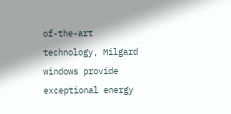of-the-art technology, Milgard windows provide exceptional energy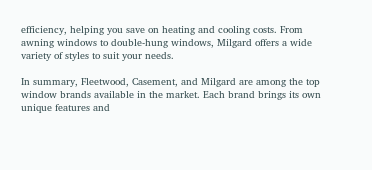efficiency, helping you save on heating and cooling costs. From awning windows to double-hung windows, Milgard offers a wide variety of styles to suit your needs.

In summary, Fleetwood, Casement, and Milgard are among the top window brands available in the market. Each brand brings its own unique features and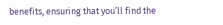benefits, ensuring that you’ll find the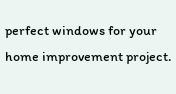perfect windows for your home improvement project.